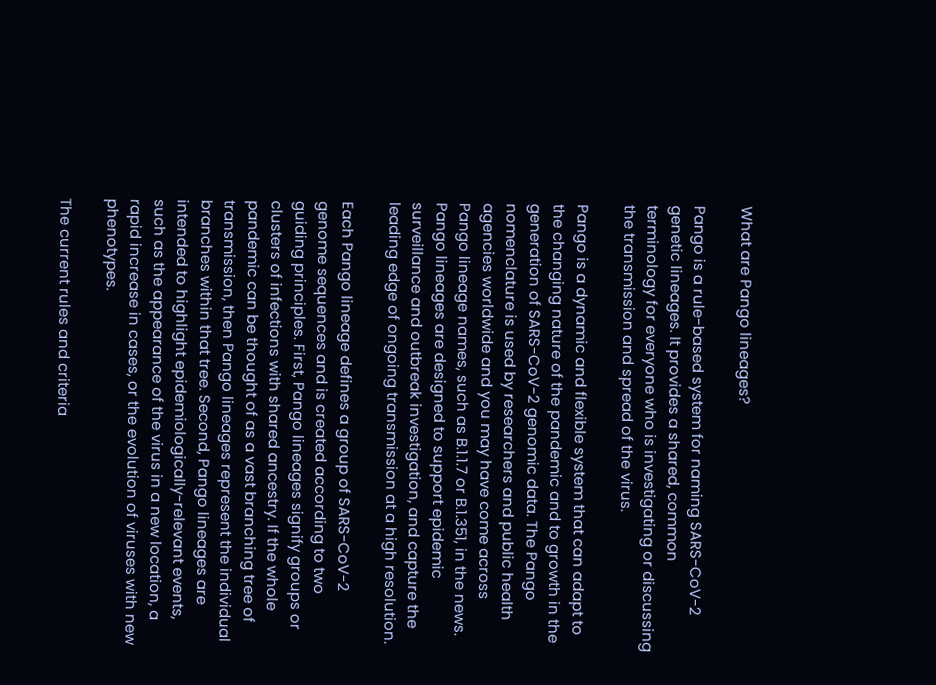What are Pango lineages?

Pango is a rule-based system for naming SARS-CoV-2 genetic lineages. It provides a shared, common terminology for everyone who is investigating or discussing the transmission and spread of the virus.

Pango is a dynamic and flexible system that can adapt to the changing nature of the pandemic and to growth in the generation of SARS-CoV-2 genomic data. The Pango nomenclature is used by researchers and public health agencies worldwide and you may have come across Pango lineage names, such as B.1.1.7 or B.1.351, in the news. Pango lineages are designed to support epidemic surveillance and outbreak investigation, and capture the leading edge of ongoing transmission at a high resolution.

Each Pango lineage defines a group of SARS-CoV-2 genome sequences and is created according to two guiding principles. First, Pango lineages signify groups or clusters of infections with shared ancestry. If the whole pandemic can be thought of as a vast branching tree of transmission, then Pango lineages represent the individual branches within that tree. Second, Pango lineages are intended to highlight epidemiologically-relevant events, such as the appearance of the virus in a new location, a rapid increase in cases, or the evolution of viruses with new phenotypes.

The current rules and criteria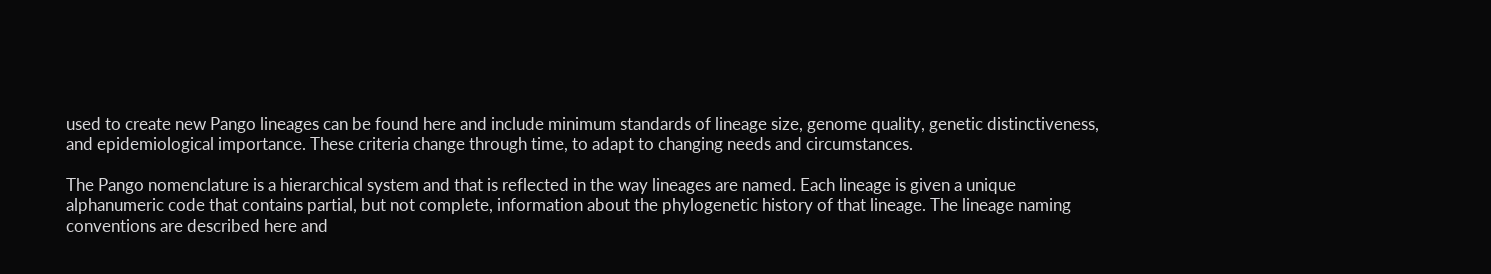used to create new Pango lineages can be found here and include minimum standards of lineage size, genome quality, genetic distinctiveness, and epidemiological importance. These criteria change through time, to adapt to changing needs and circumstances.

The Pango nomenclature is a hierarchical system and that is reflected in the way lineages are named. Each lineage is given a unique alphanumeric code that contains partial, but not complete, information about the phylogenetic history of that lineage. The lineage naming conventions are described here and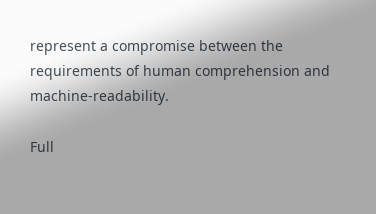represent a compromise between the requirements of human comprehension and machine-readability.

Full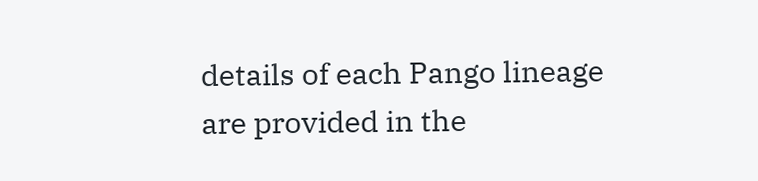details of each Pango lineage are provided in the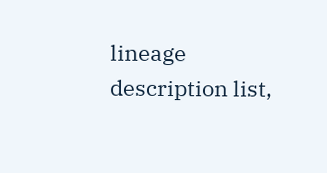lineage description list,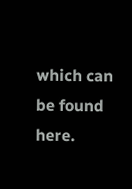which can be found here.